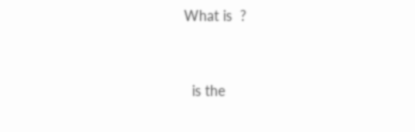What is  ?


  is the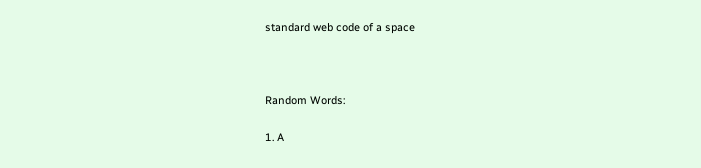standard web code of a space



Random Words:

1. A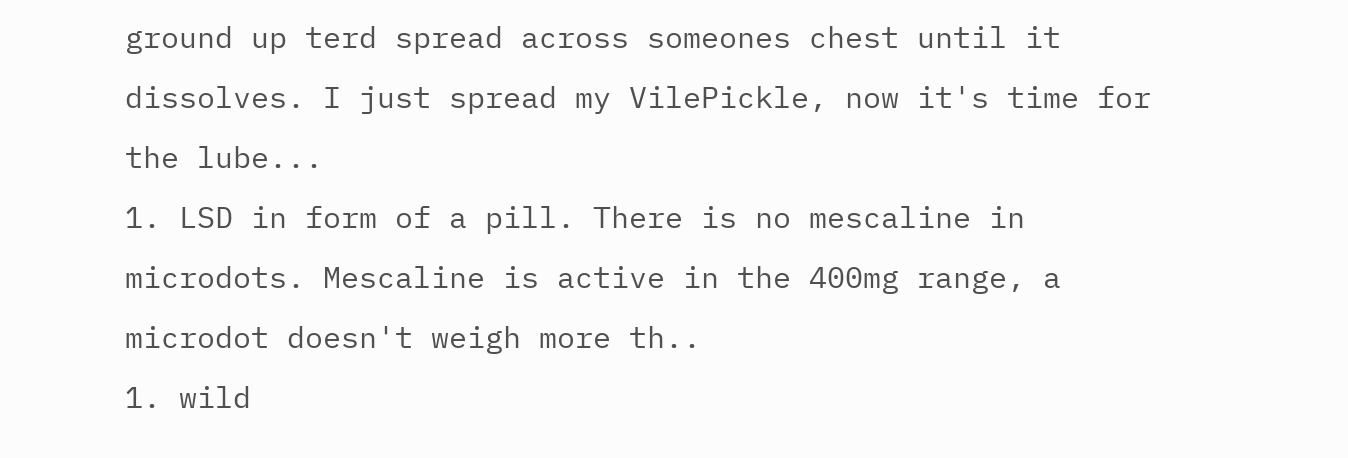ground up terd spread across someones chest until it dissolves. I just spread my VilePickle, now it's time for the lube...
1. LSD in form of a pill. There is no mescaline in microdots. Mescaline is active in the 400mg range, a microdot doesn't weigh more th..
1. wild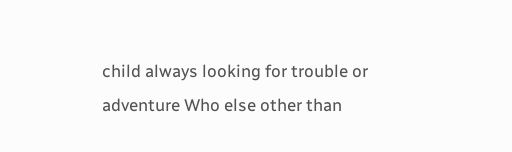child always looking for trouble or adventure Who else other than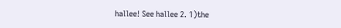hallee! See hallee 2. 1)the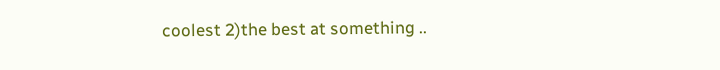coolest 2)the best at something ..